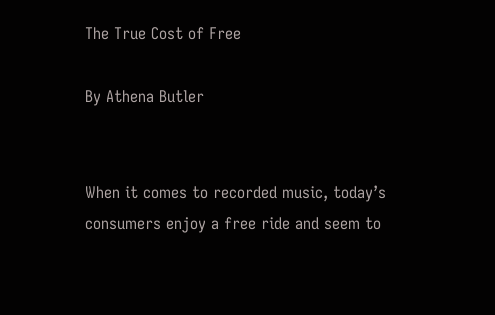The True Cost of Free

By Athena Butler


When it comes to recorded music, today’s consumers enjoy a free ride and seem to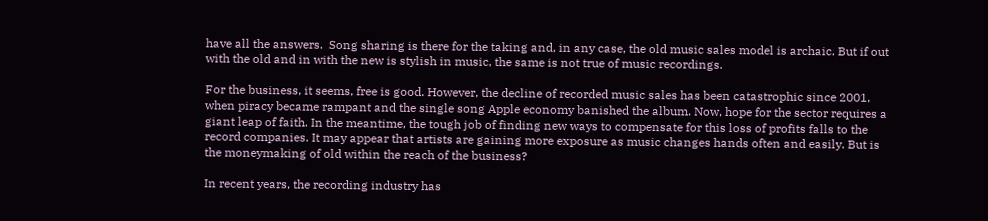have all the answers.  Song sharing is there for the taking and, in any case, the old music sales model is archaic. But if out with the old and in with the new is stylish in music, the same is not true of music recordings.

For the business, it seems, free is good. However, the decline of recorded music sales has been catastrophic since 2001, when piracy became rampant and the single song Apple economy banished the album. Now, hope for the sector requires a giant leap of faith. In the meantime, the tough job of finding new ways to compensate for this loss of profits falls to the record companies. It may appear that artists are gaining more exposure as music changes hands often and easily. But is the moneymaking of old within the reach of the business?

In recent years, the recording industry has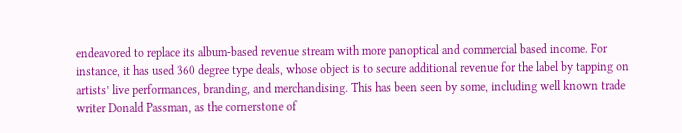endeavored to replace its album-based revenue stream with more panoptical and commercial based income. For instance, it has used 360 degree type deals, whose object is to secure additional revenue for the label by tapping on artists’ live performances, branding, and merchandising. This has been seen by some, including well known trade writer Donald Passman, as the cornerstone of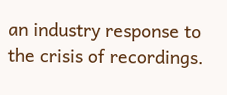an industry response to the crisis of recordings.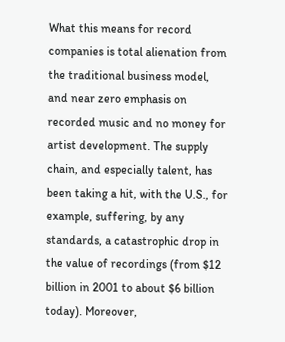What this means for record companies is total alienation from the traditional business model, and near zero emphasis on recorded music and no money for artist development. The supply chain, and especially talent, has been taking a hit, with the U.S., for example, suffering, by any standards, a catastrophic drop in the value of recordings (from $12 billion in 2001 to about $6 billion today). Moreover,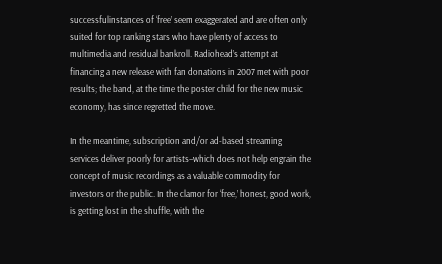successfulinstances of ‘free’ seem exaggerated and are often only suited for top ranking stars who have plenty of access to multimedia and residual bankroll. Radiohead’s attempt at financing a new release with fan donations in 2007 met with poor results; the band, at the time the poster child for the new music economy, has since regretted the move.

In the meantime, subscription and/or ad-based streaming services deliver poorly for artists–which does not help engrain the concept of music recordings as a valuable commodity for investors or the public. In the clamor for ‘free,’ honest, good work, is getting lost in the shuffle, with the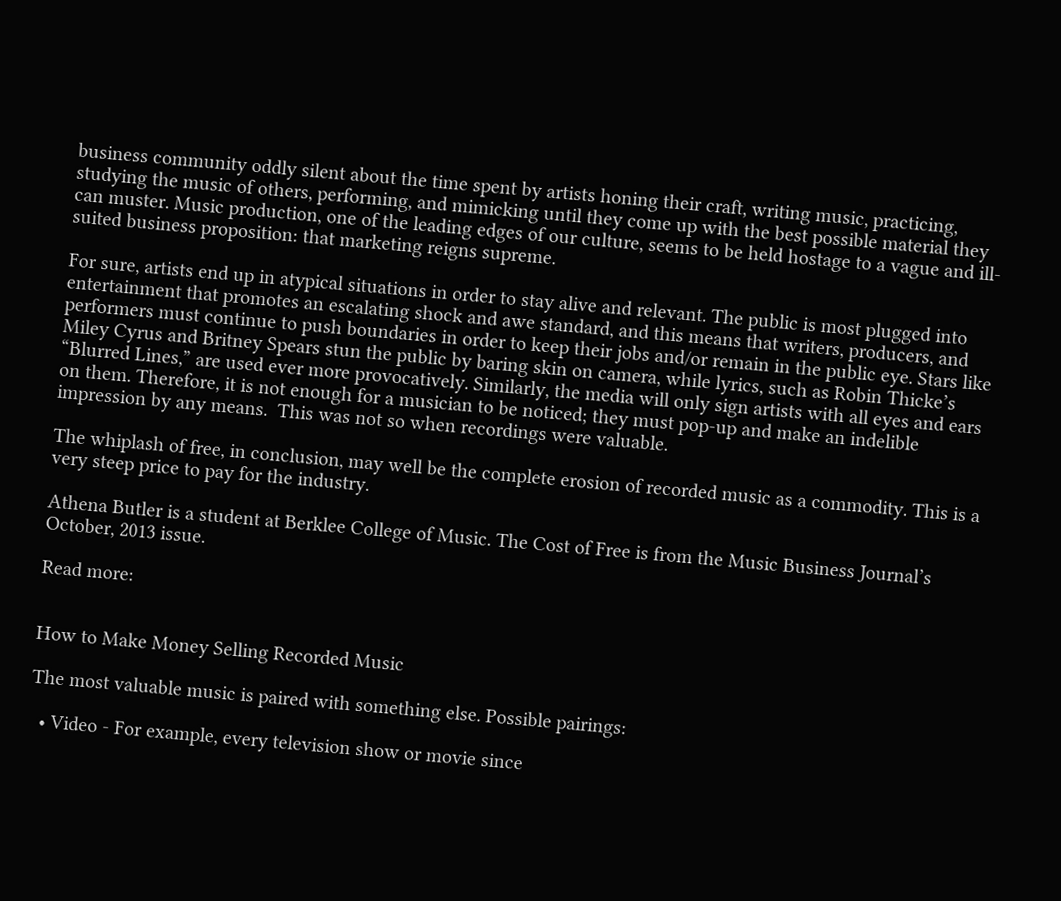business community oddly silent about the time spent by artists honing their craft, writing music, practicing, studying the music of others, performing, and mimicking until they come up with the best possible material they can muster. Music production, one of the leading edges of our culture, seems to be held hostage to a vague and ill-suited business proposition: that marketing reigns supreme.

For sure, artists end up in atypical situations in order to stay alive and relevant. The public is most plugged into entertainment that promotes an escalating shock and awe standard, and this means that writers, producers, and performers must continue to push boundaries in order to keep their jobs and/or remain in the public eye. Stars like Miley Cyrus and Britney Spears stun the public by baring skin on camera, while lyrics, such as Robin Thicke’s “Blurred Lines,” are used ever more provocatively. Similarly, the media will only sign artists with all eyes and ears on them. Therefore, it is not enough for a musician to be noticed; they must pop-up and make an indelible impression by any means.  This was not so when recordings were valuable.

The whiplash of free, in conclusion, may well be the complete erosion of recorded music as a commodity. This is a very steep price to pay for the industry.

Athena Butler is a student at Berklee College of Music. The Cost of Free is from the Music Business Journal’s October, 2013 issue.

Read more:


How to Make Money Selling Recorded Music

The most valuable music is paired with something else. Possible pairings:

  • Video - For example, every television show or movie since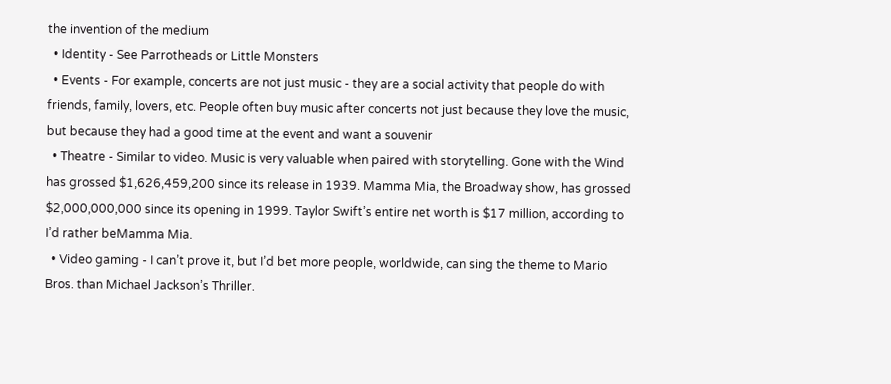the invention of the medium
  • Identity - See Parrotheads or Little Monsters
  • Events - For example, concerts are not just music - they are a social activity that people do with friends, family, lovers, etc. People often buy music after concerts not just because they love the music, but because they had a good time at the event and want a souvenir
  • Theatre - Similar to video. Music is very valuable when paired with storytelling. Gone with the Wind has grossed $1,626,459,200 since its release in 1939. Mamma Mia, the Broadway show, has grossed $2,000,000,000 since its opening in 1999. Taylor Swift’s entire net worth is $17 million, according to I’d rather beMamma Mia.
  • Video gaming - I can’t prove it, but I’d bet more people, worldwide, can sing the theme to Mario Bros. than Michael Jackson’s Thriller.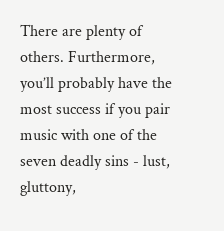There are plenty of others. Furthermore, you’ll probably have the most success if you pair music with one of the seven deadly sins - lust, gluttony,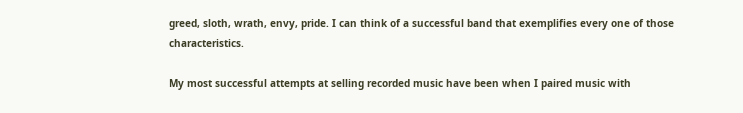greed, sloth, wrath, envy, pride. I can think of a successful band that exemplifies every one of those characteristics.

My most successful attempts at selling recorded music have been when I paired music with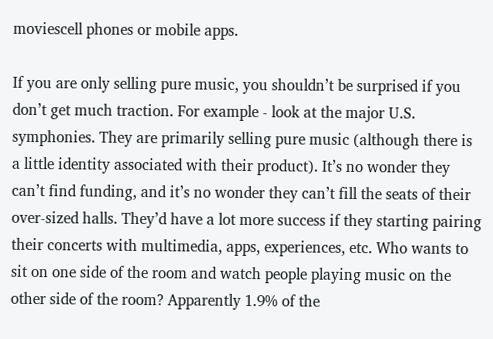moviescell phones or mobile apps.

If you are only selling pure music, you shouldn’t be surprised if you don’t get much traction. For example - look at the major U.S. symphonies. They are primarily selling pure music (although there is a little identity associated with their product). It’s no wonder they can’t find funding, and it’s no wonder they can’t fill the seats of their over-sized halls. They’d have a lot more success if they starting pairing their concerts with multimedia, apps, experiences, etc. Who wants to sit on one side of the room and watch people playing music on the other side of the room? Apparently 1.9% of the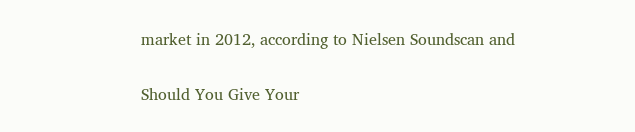market in 2012, according to Nielsen Soundscan and

Should You Give Your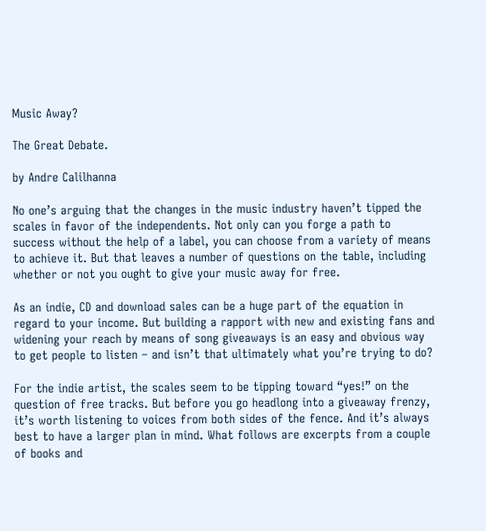Music Away?

The Great Debate.

by Andre Calilhanna

No one’s arguing that the changes in the music industry haven’t tipped the scales in favor of the independents. Not only can you forge a path to success without the help of a label, you can choose from a variety of means to achieve it. But that leaves a number of questions on the table, including whether or not you ought to give your music away for free.

As an indie, CD and download sales can be a huge part of the equation in regard to your income. But building a rapport with new and existing fans and widening your reach by means of song giveaways is an easy and obvious way to get people to listen – and isn’t that ultimately what you’re trying to do?

For the indie artist, the scales seem to be tipping toward “yes!” on the question of free tracks. But before you go headlong into a giveaway frenzy, it’s worth listening to voices from both sides of the fence. And it’s always best to have a larger plan in mind. What follows are excerpts from a couple of books and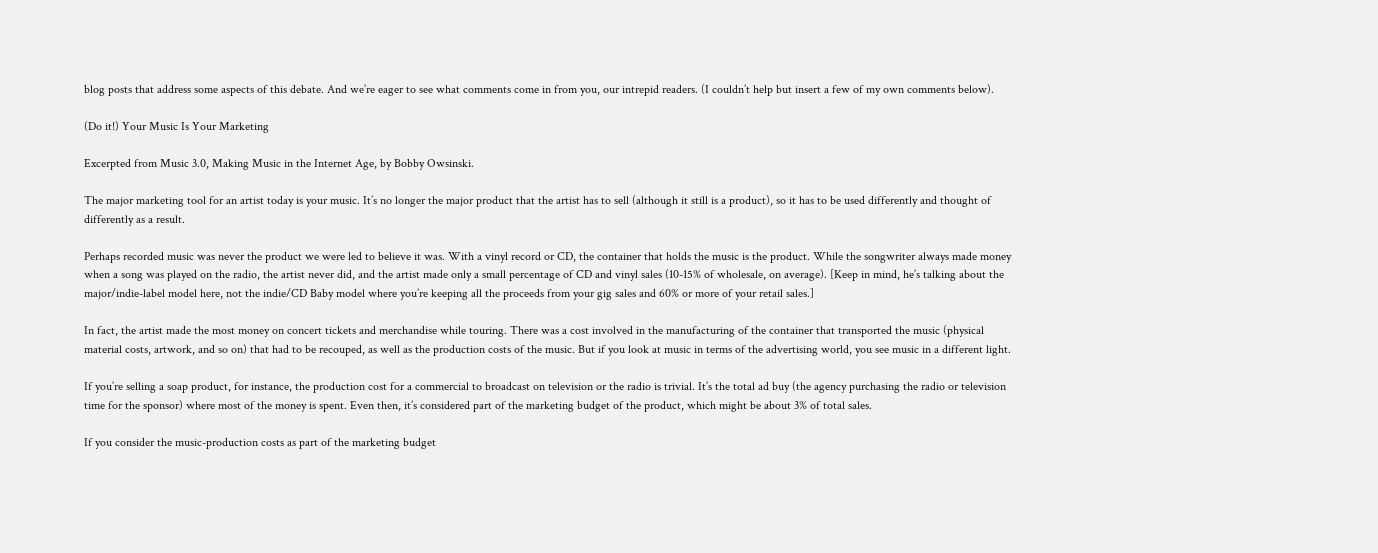blog posts that address some aspects of this debate. And we’re eager to see what comments come in from you, our intrepid readers. (I couldn’t help but insert a few of my own comments below).

(Do it!) Your Music Is Your Marketing

Excerpted from Music 3.0, Making Music in the Internet Age, by Bobby Owsinski.

The major marketing tool for an artist today is your music. It’s no longer the major product that the artist has to sell (although it still is a product), so it has to be used differently and thought of differently as a result.

Perhaps recorded music was never the product we were led to believe it was. With a vinyl record or CD, the container that holds the music is the product. While the songwriter always made money when a song was played on the radio, the artist never did, and the artist made only a small percentage of CD and vinyl sales (10-15% of wholesale, on average). [Keep in mind, he’s talking about the major/indie-label model here, not the indie/CD Baby model where you’re keeping all the proceeds from your gig sales and 60% or more of your retail sales.]

In fact, the artist made the most money on concert tickets and merchandise while touring. There was a cost involved in the manufacturing of the container that transported the music (physical material costs, artwork, and so on) that had to be recouped, as well as the production costs of the music. But if you look at music in terms of the advertising world, you see music in a different light.

If you’re selling a soap product, for instance, the production cost for a commercial to broadcast on television or the radio is trivial. It’s the total ad buy (the agency purchasing the radio or television time for the sponsor) where most of the money is spent. Even then, it’s considered part of the marketing budget of the product, which might be about 3% of total sales.

If you consider the music-production costs as part of the marketing budget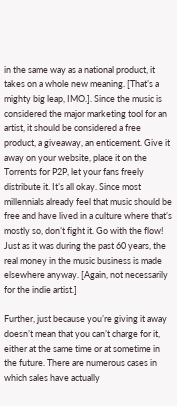in the same way as a national product, it takes on a whole new meaning. [That’s a mighty big leap, IMO.]. Since the music is considered the major marketing tool for an artist, it should be considered a free product, a giveaway, an enticement. Give it away on your website, place it on the Torrents for P2P, let your fans freely distribute it. It’s all okay. Since most millennials already feel that music should be free and have lived in a culture where that’s mostly so, don’t fight it. Go with the flow! Just as it was during the past 60 years, the real money in the music business is made elsewhere anyway. [Again, not necessarily for the indie artist.]

Further, just because you’re giving it away doesn’t mean that you can’t charge for it, either at the same time or at sometime in the future. There are numerous cases in which sales have actually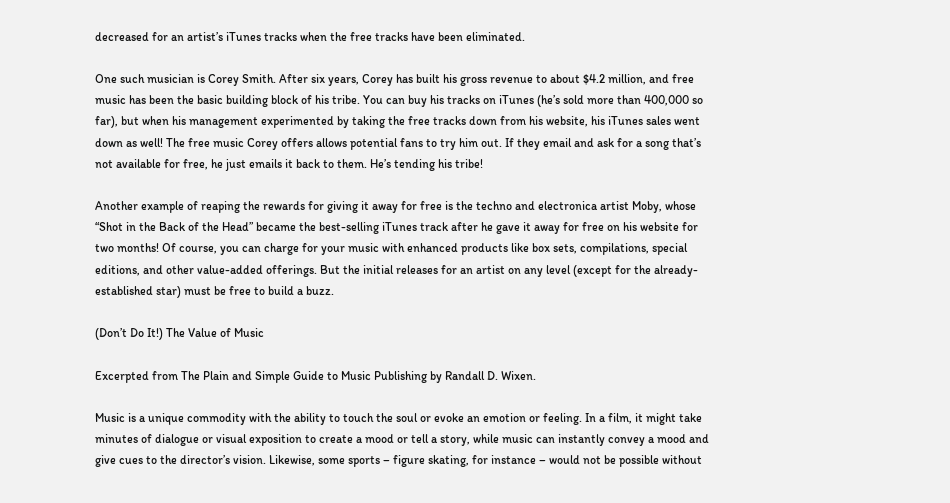decreased for an artist’s iTunes tracks when the free tracks have been eliminated.

One such musician is Corey Smith. After six years, Corey has built his gross revenue to about $4.2 million, and free music has been the basic building block of his tribe. You can buy his tracks on iTunes (he’s sold more than 400,000 so far), but when his management experimented by taking the free tracks down from his website, his iTunes sales went down as well! The free music Corey offers allows potential fans to try him out. If they email and ask for a song that’s not available for free, he just emails it back to them. He’s tending his tribe!

Another example of reaping the rewards for giving it away for free is the techno and electronica artist Moby, whose “Shot in the Back of the Head” became the best-selling iTunes track after he gave it away for free on his website for two months! Of course, you can charge for your music with enhanced products like box sets, compilations, special editions, and other value-added offerings. But the initial releases for an artist on any level (except for the already-established star) must be free to build a buzz.

(Don’t Do It!) The Value of Music

Excerpted from The Plain and Simple Guide to Music Publishing by Randall D. Wixen.

Music is a unique commodity with the ability to touch the soul or evoke an emotion or feeling. In a film, it might take minutes of dialogue or visual exposition to create a mood or tell a story, while music can instantly convey a mood and give cues to the director’s vision. Likewise, some sports – figure skating, for instance – would not be possible without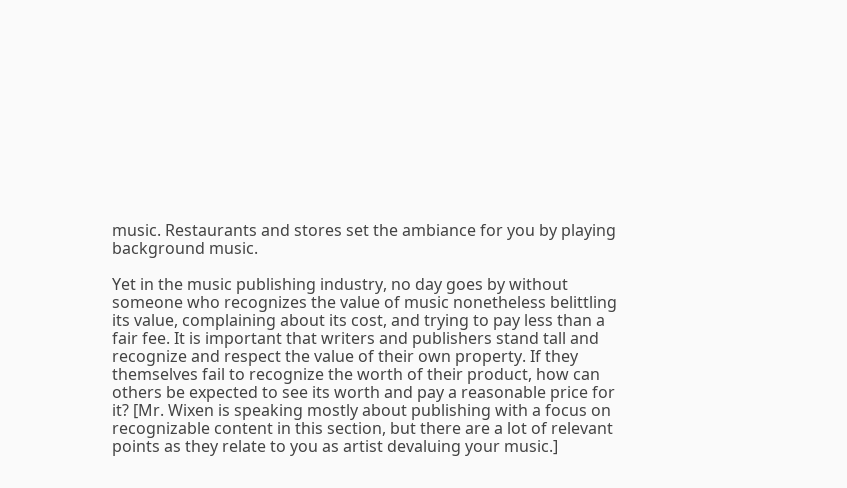music. Restaurants and stores set the ambiance for you by playing background music.

Yet in the music publishing industry, no day goes by without someone who recognizes the value of music nonetheless belittling its value, complaining about its cost, and trying to pay less than a fair fee. It is important that writers and publishers stand tall and recognize and respect the value of their own property. If they themselves fail to recognize the worth of their product, how can others be expected to see its worth and pay a reasonable price for it? [Mr. Wixen is speaking mostly about publishing with a focus on recognizable content in this section, but there are a lot of relevant points as they relate to you as artist devaluing your music.]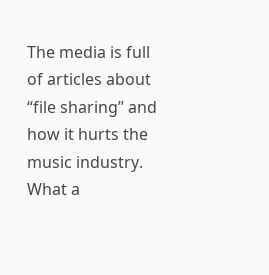The media is full of articles about “file sharing” and how it hurts the music industry. What a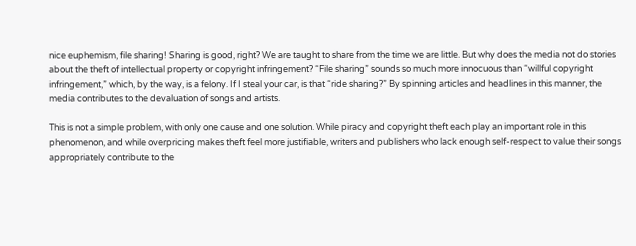nice euphemism, file sharing! Sharing is good, right? We are taught to share from the time we are little. But why does the media not do stories about the theft of intellectual property or copyright infringement? “File sharing” sounds so much more innocuous than “willful copyright infringement,” which, by the way, is a felony. If I steal your car, is that “ride sharing?” By spinning articles and headlines in this manner, the media contributes to the devaluation of songs and artists.

This is not a simple problem, with only one cause and one solution. While piracy and copyright theft each play an important role in this phenomenon, and while overpricing makes theft feel more justifiable, writers and publishers who lack enough self-respect to value their songs appropriately contribute to the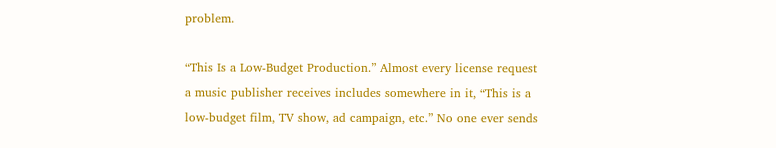problem.

“This Is a Low-Budget Production.” Almost every license request a music publisher receives includes somewhere in it, “This is a low-budget film, TV show, ad campaign, etc.” No one ever sends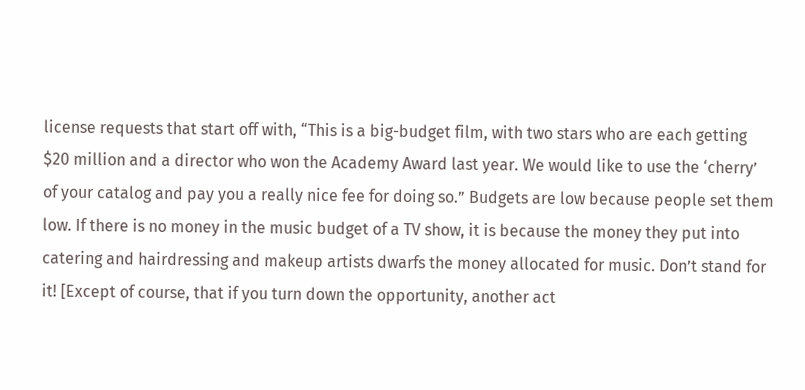license requests that start off with, “This is a big-budget film, with two stars who are each getting $20 million and a director who won the Academy Award last year. We would like to use the ‘cherry’ of your catalog and pay you a really nice fee for doing so.” Budgets are low because people set them low. If there is no money in the music budget of a TV show, it is because the money they put into catering and hairdressing and makeup artists dwarfs the money allocated for music. Don’t stand for it! [Except of course, that if you turn down the opportunity, another act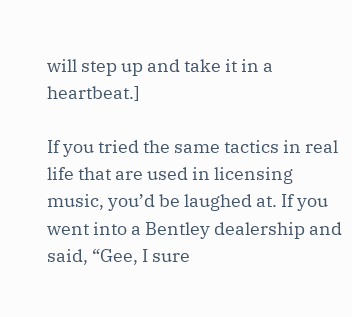will step up and take it in a heartbeat.]

If you tried the same tactics in real life that are used in licensing music, you’d be laughed at. If you went into a Bentley dealership and said, “Gee, I sure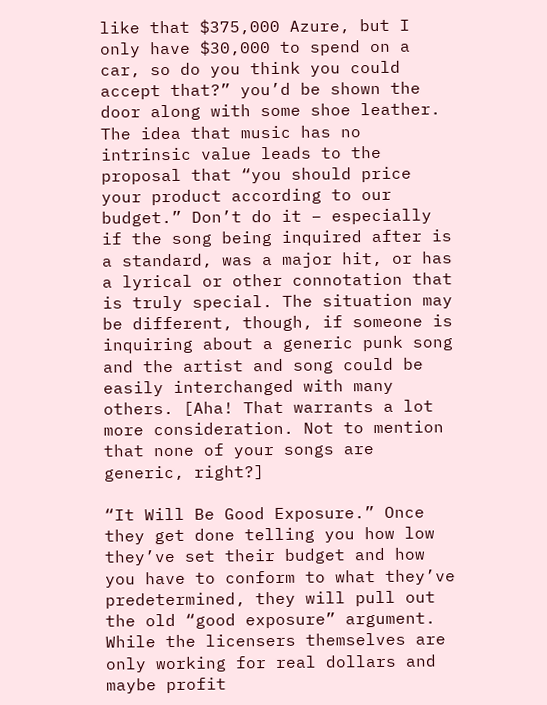like that $375,000 Azure, but I only have $30,000 to spend on a car, so do you think you could accept that?” you’d be shown the door along with some shoe leather. The idea that music has no intrinsic value leads to the proposal that “you should price your product according to our budget.” Don’t do it – especially if the song being inquired after is a standard, was a major hit, or has a lyrical or other connotation that is truly special. The situation may be different, though, if someone is inquiring about a generic punk song and the artist and song could be easily interchanged with many others. [Aha! That warrants a lot more consideration. Not to mention that none of your songs are generic, right?]

“It Will Be Good Exposure.” Once they get done telling you how low they’ve set their budget and how you have to conform to what they’ve predetermined, they will pull out the old “good exposure” argument. While the licensers themselves are only working for real dollars and maybe profit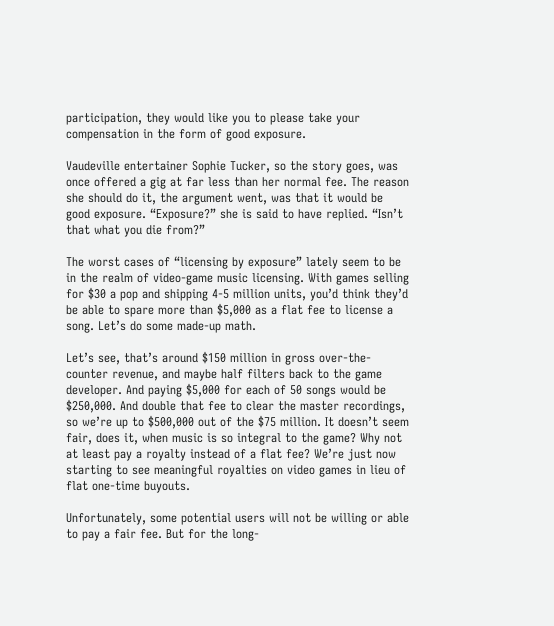participation, they would like you to please take your compensation in the form of good exposure.

Vaudeville entertainer Sophie Tucker, so the story goes, was once offered a gig at far less than her normal fee. The reason she should do it, the argument went, was that it would be good exposure. “Exposure?” she is said to have replied. “Isn’t that what you die from?”

The worst cases of “licensing by exposure” lately seem to be in the realm of video-game music licensing. With games selling for $30 a pop and shipping 4-5 million units, you’d think they’d be able to spare more than $5,000 as a flat fee to license a song. Let’s do some made-up math.

Let’s see, that’s around $150 million in gross over-the-counter revenue, and maybe half filters back to the game developer. And paying $5,000 for each of 50 songs would be $250,000. And double that fee to clear the master recordings, so we’re up to $500,000 out of the $75 million. It doesn’t seem fair, does it, when music is so integral to the game? Why not at least pay a royalty instead of a flat fee? We’re just now starting to see meaningful royalties on video games in lieu of flat one-time buyouts.

Unfortunately, some potential users will not be willing or able to pay a fair fee. But for the long-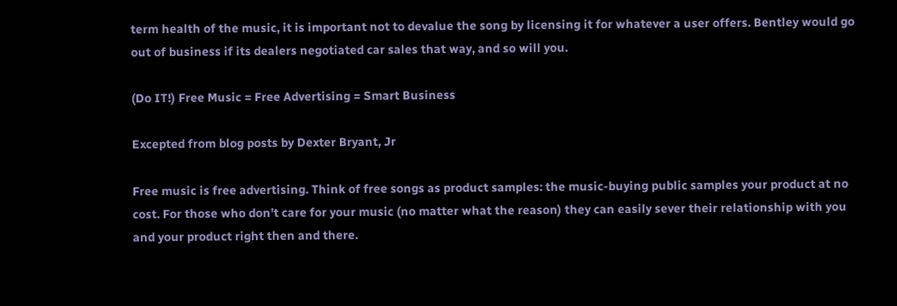term health of the music, it is important not to devalue the song by licensing it for whatever a user offers. Bentley would go out of business if its dealers negotiated car sales that way, and so will you.

(Do IT!) Free Music = Free Advertising = Smart Business

Excepted from blog posts by Dexter Bryant, Jr

Free music is free advertising. Think of free songs as product samples: the music-buying public samples your product at no cost. For those who don’t care for your music (no matter what the reason) they can easily sever their relationship with you and your product right then and there.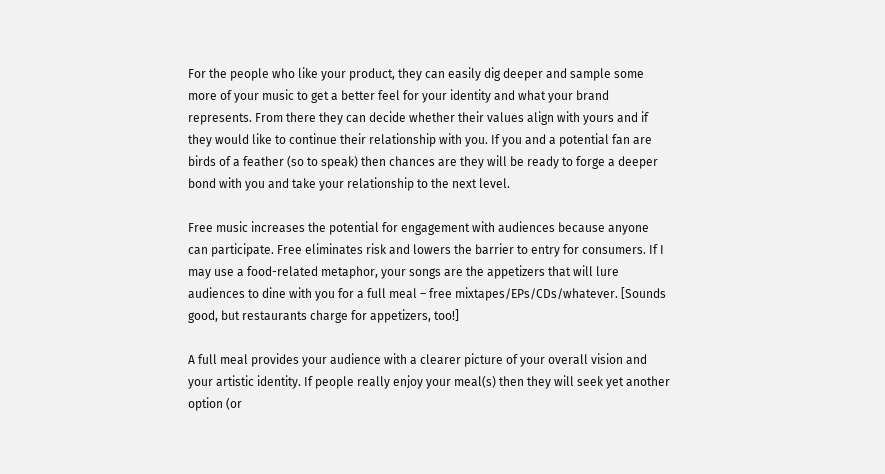For the people who like your product, they can easily dig deeper and sample some more of your music to get a better feel for your identity and what your brand represents. From there they can decide whether their values align with yours and if they would like to continue their relationship with you. If you and a potential fan are birds of a feather (so to speak) then chances are they will be ready to forge a deeper bond with you and take your relationship to the next level.

Free music increases the potential for engagement with audiences because anyone can participate. Free eliminates risk and lowers the barrier to entry for consumers. If I may use a food-related metaphor, your songs are the appetizers that will lure audiences to dine with you for a full meal – free mixtapes/EPs/CDs/whatever. [Sounds good, but restaurants charge for appetizers, too!]

A full meal provides your audience with a clearer picture of your overall vision and your artistic identity. If people really enjoy your meal(s) then they will seek yet another option (or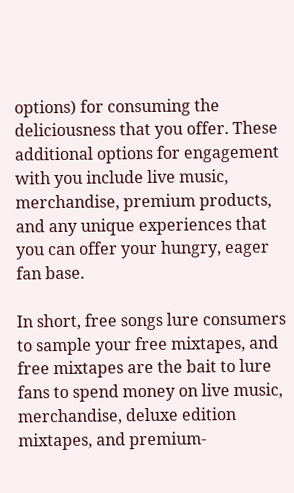options) for consuming the deliciousness that you offer. These additional options for engagement with you include live music, merchandise, premium products, and any unique experiences that you can offer your hungry, eager fan base.

In short, free songs lure consumers to sample your free mixtapes, and free mixtapes are the bait to lure fans to spend money on live music, merchandise, deluxe edition mixtapes, and premium-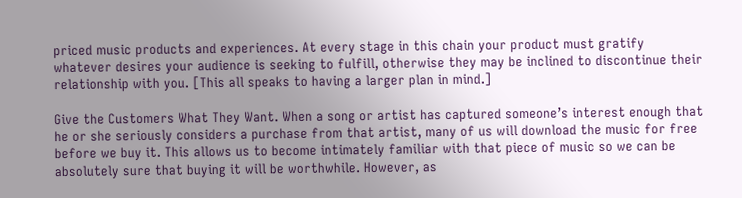priced music products and experiences. At every stage in this chain your product must gratify whatever desires your audience is seeking to fulfill, otherwise they may be inclined to discontinue their relationship with you. [This all speaks to having a larger plan in mind.]

Give the Customers What They Want. When a song or artist has captured someone’s interest enough that he or she seriously considers a purchase from that artist, many of us will download the music for free before we buy it. This allows us to become intimately familiar with that piece of music so we can be absolutely sure that buying it will be worthwhile. However, as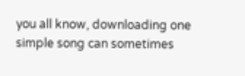you all know, downloading one simple song can sometimes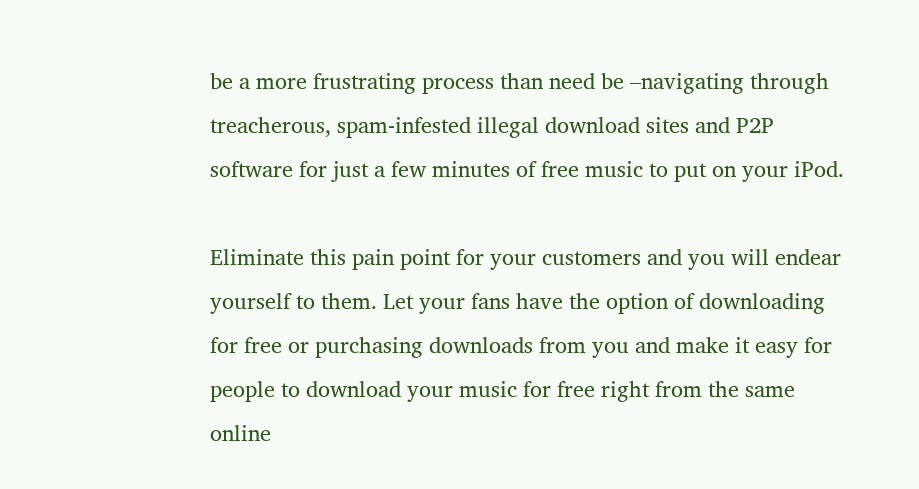be a more frustrating process than need be –navigating through treacherous, spam-infested illegal download sites and P2P software for just a few minutes of free music to put on your iPod.

Eliminate this pain point for your customers and you will endear yourself to them. Let your fans have the option of downloading for free or purchasing downloads from you and make it easy for people to download your music for free right from the same online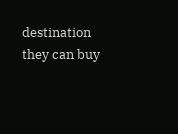destination they can buy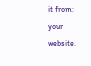it from: your website.